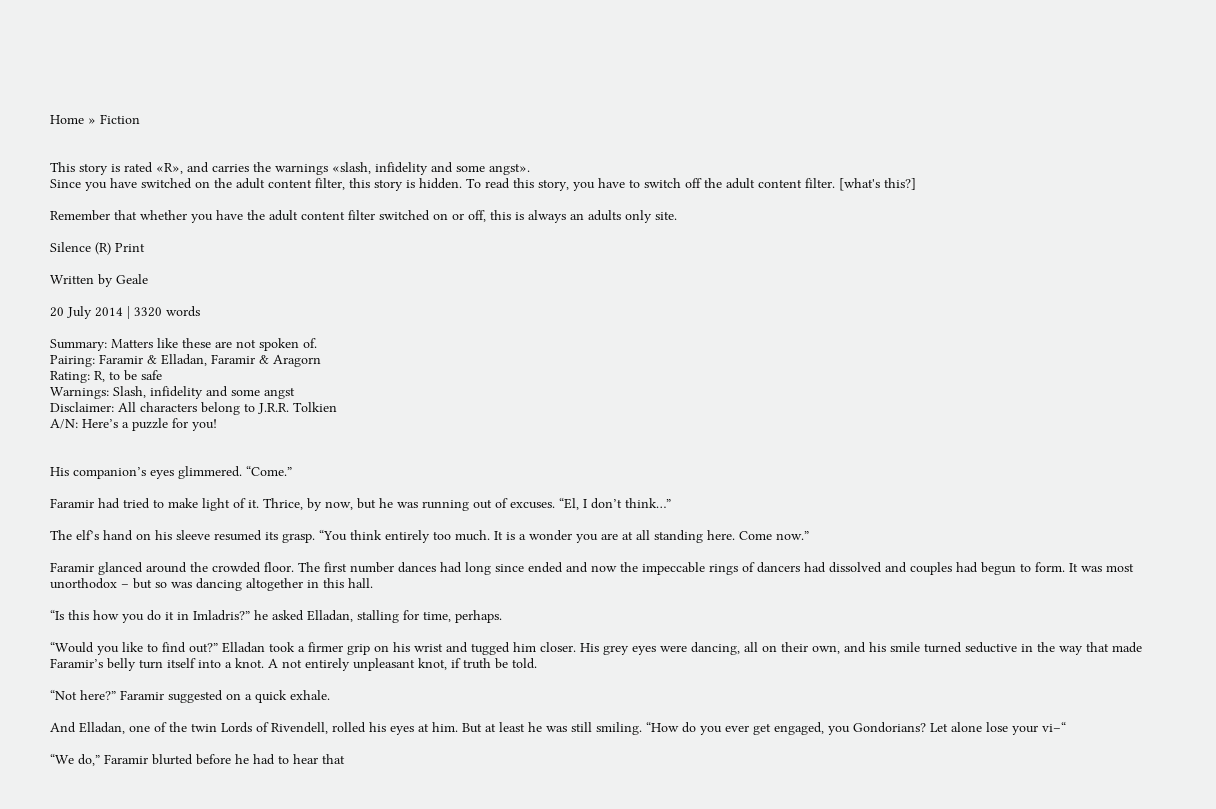Home » Fiction


This story is rated «R», and carries the warnings «slash, infidelity and some angst».
Since you have switched on the adult content filter, this story is hidden. To read this story, you have to switch off the adult content filter. [what's this?]

Remember that whether you have the adult content filter switched on or off, this is always an adults only site.

Silence (R) Print

Written by Geale

20 July 2014 | 3320 words

Summary: Matters like these are not spoken of.
Pairing: Faramir & Elladan, Faramir & Aragorn
Rating: R, to be safe
Warnings: Slash, infidelity and some angst
Disclaimer: All characters belong to J.R.R. Tolkien
A/N: Here’s a puzzle for you!


His companion’s eyes glimmered. “Come.”

Faramir had tried to make light of it. Thrice, by now, but he was running out of excuses. “El, I don’t think…”

The elf’s hand on his sleeve resumed its grasp. “You think entirely too much. It is a wonder you are at all standing here. Come now.”

Faramir glanced around the crowded floor. The first number dances had long since ended and now the impeccable rings of dancers had dissolved and couples had begun to form. It was most unorthodox – but so was dancing altogether in this hall.

“Is this how you do it in Imladris?” he asked Elladan, stalling for time, perhaps.

“Would you like to find out?” Elladan took a firmer grip on his wrist and tugged him closer. His grey eyes were dancing, all on their own, and his smile turned seductive in the way that made Faramir’s belly turn itself into a knot. A not entirely unpleasant knot, if truth be told.

“Not here?” Faramir suggested on a quick exhale.

And Elladan, one of the twin Lords of Rivendell, rolled his eyes at him. But at least he was still smiling. “How do you ever get engaged, you Gondorians? Let alone lose your vi–“

“We do,” Faramir blurted before he had to hear that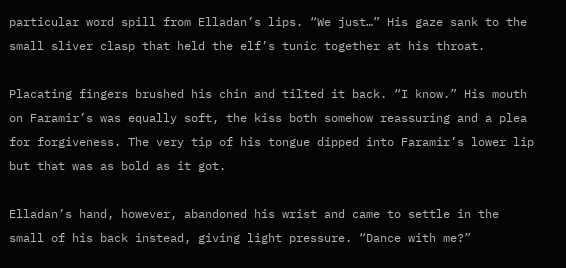particular word spill from Elladan’s lips. “We just…” His gaze sank to the small sliver clasp that held the elf’s tunic together at his throat.

Placating fingers brushed his chin and tilted it back. “I know.” His mouth on Faramir’s was equally soft, the kiss both somehow reassuring and a plea for forgiveness. The very tip of his tongue dipped into Faramir’s lower lip but that was as bold as it got.

Elladan’s hand, however, abandoned his wrist and came to settle in the small of his back instead, giving light pressure. “Dance with me?”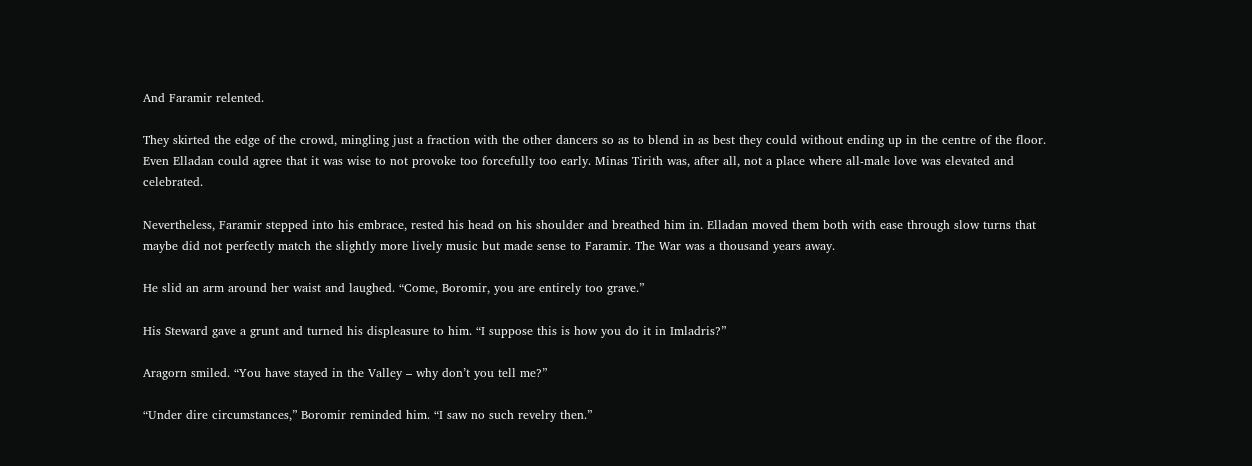And Faramir relented.

They skirted the edge of the crowd, mingling just a fraction with the other dancers so as to blend in as best they could without ending up in the centre of the floor. Even Elladan could agree that it was wise to not provoke too forcefully too early. Minas Tirith was, after all, not a place where all-male love was elevated and celebrated.

Nevertheless, Faramir stepped into his embrace, rested his head on his shoulder and breathed him in. Elladan moved them both with ease through slow turns that maybe did not perfectly match the slightly more lively music but made sense to Faramir. The War was a thousand years away.

He slid an arm around her waist and laughed. “Come, Boromir, you are entirely too grave.”

His Steward gave a grunt and turned his displeasure to him. “I suppose this is how you do it in Imladris?”

Aragorn smiled. “You have stayed in the Valley – why don’t you tell me?”

“Under dire circumstances,” Boromir reminded him. “I saw no such revelry then.”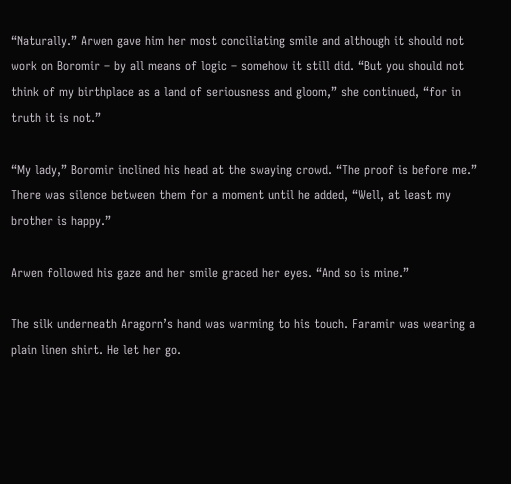“Naturally.” Arwen gave him her most conciliating smile and although it should not work on Boromir – by all means of logic – somehow it still did. “But you should not think of my birthplace as a land of seriousness and gloom,” she continued, “for in truth it is not.”

“My lady,” Boromir inclined his head at the swaying crowd. “The proof is before me.” There was silence between them for a moment until he added, “Well, at least my brother is happy.”

Arwen followed his gaze and her smile graced her eyes. “And so is mine.”

The silk underneath Aragorn’s hand was warming to his touch. Faramir was wearing a plain linen shirt. He let her go.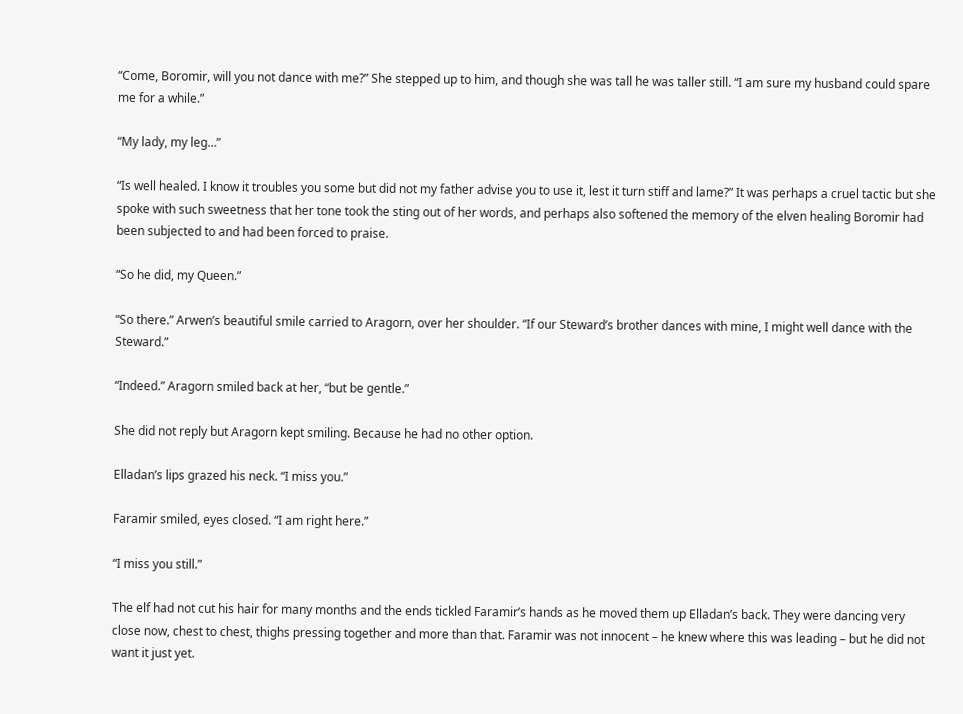“Come, Boromir, will you not dance with me?” She stepped up to him, and though she was tall he was taller still. “I am sure my husband could spare me for a while.”

“My lady, my leg…”

“Is well healed. I know it troubles you some but did not my father advise you to use it, lest it turn stiff and lame?” It was perhaps a cruel tactic but she spoke with such sweetness that her tone took the sting out of her words, and perhaps also softened the memory of the elven healing Boromir had been subjected to and had been forced to praise.

“So he did, my Queen.”

“So there.” Arwen’s beautiful smile carried to Aragorn, over her shoulder. “If our Steward’s brother dances with mine, I might well dance with the Steward.”

“Indeed.” Aragorn smiled back at her, “but be gentle.”

She did not reply but Aragorn kept smiling. Because he had no other option.

Elladan’s lips grazed his neck. “I miss you.”

Faramir smiled, eyes closed. “I am right here.”

“I miss you still.”

The elf had not cut his hair for many months and the ends tickled Faramir’s hands as he moved them up Elladan’s back. They were dancing very close now, chest to chest, thighs pressing together and more than that. Faramir was not innocent – he knew where this was leading – but he did not want it just yet.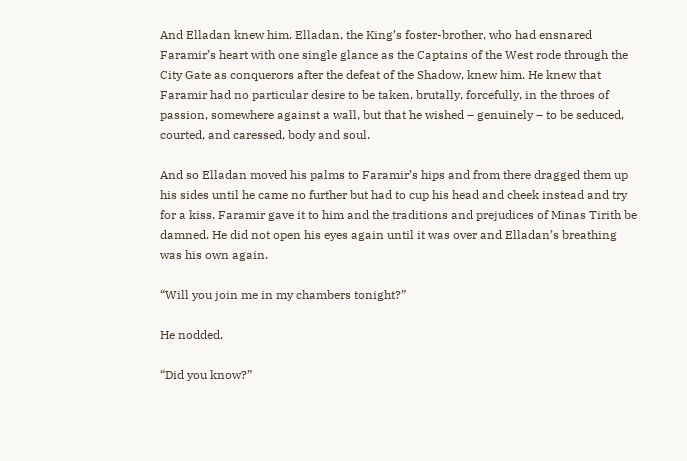And Elladan knew him. Elladan, the King’s foster-brother, who had ensnared Faramir’s heart with one single glance as the Captains of the West rode through the City Gate as conquerors after the defeat of the Shadow, knew him. He knew that Faramir had no particular desire to be taken, brutally, forcefully, in the throes of passion, somewhere against a wall, but that he wished – genuinely – to be seduced, courted, and caressed, body and soul.

And so Elladan moved his palms to Faramir’s hips and from there dragged them up his sides until he came no further but had to cup his head and cheek instead and try for a kiss. Faramir gave it to him and the traditions and prejudices of Minas Tirith be damned. He did not open his eyes again until it was over and Elladan’s breathing was his own again.

“Will you join me in my chambers tonight?”

He nodded.

“Did you know?”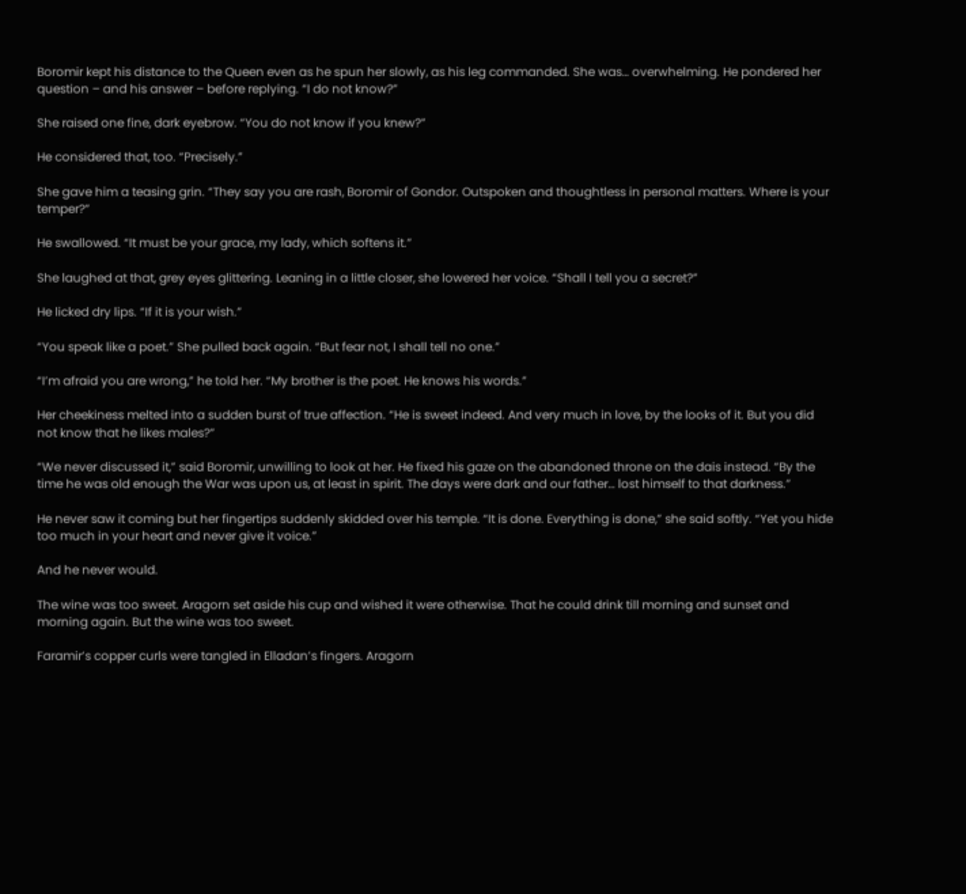Boromir kept his distance to the Queen even as he spun her slowly, as his leg commanded. She was… overwhelming. He pondered her question – and his answer – before replying. “I do not know?”

She raised one fine, dark eyebrow. “You do not know if you knew?”

He considered that, too. “Precisely.”

She gave him a teasing grin. “They say you are rash, Boromir of Gondor. Outspoken and thoughtless in personal matters. Where is your temper?”

He swallowed. “It must be your grace, my lady, which softens it.”

She laughed at that, grey eyes glittering. Leaning in a little closer, she lowered her voice. “Shall I tell you a secret?”

He licked dry lips. “If it is your wish.”

“You speak like a poet.” She pulled back again. “But fear not, I shall tell no one.”

“I’m afraid you are wrong,” he told her. “My brother is the poet. He knows his words.”

Her cheekiness melted into a sudden burst of true affection. “He is sweet indeed. And very much in love, by the looks of it. But you did not know that he likes males?”

“We never discussed it,” said Boromir, unwilling to look at her. He fixed his gaze on the abandoned throne on the dais instead. “By the time he was old enough the War was upon us, at least in spirit. The days were dark and our father… lost himself to that darkness.”

He never saw it coming but her fingertips suddenly skidded over his temple. “It is done. Everything is done,” she said softly. “Yet you hide too much in your heart and never give it voice.”

And he never would.

The wine was too sweet. Aragorn set aside his cup and wished it were otherwise. That he could drink till morning and sunset and morning again. But the wine was too sweet.

Faramir’s copper curls were tangled in Elladan’s fingers. Aragorn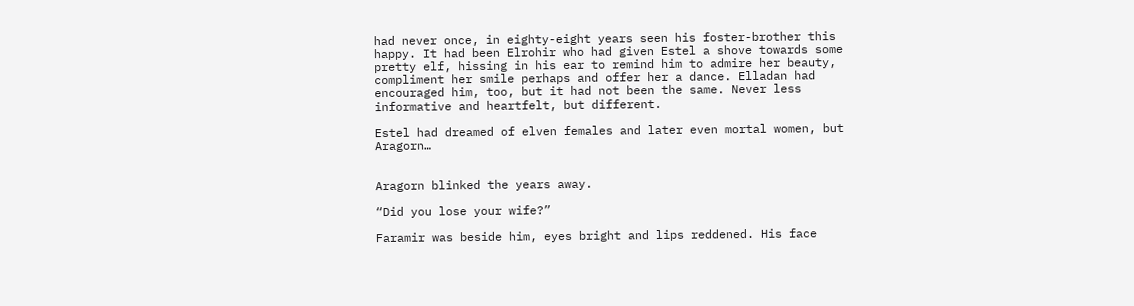had never once, in eighty-eight years seen his foster-brother this happy. It had been Elrohir who had given Estel a shove towards some pretty elf, hissing in his ear to remind him to admire her beauty, compliment her smile perhaps and offer her a dance. Elladan had encouraged him, too, but it had not been the same. Never less informative and heartfelt, but different.

Estel had dreamed of elven females and later even mortal women, but Aragorn…


Aragorn blinked the years away.

“Did you lose your wife?”

Faramir was beside him, eyes bright and lips reddened. His face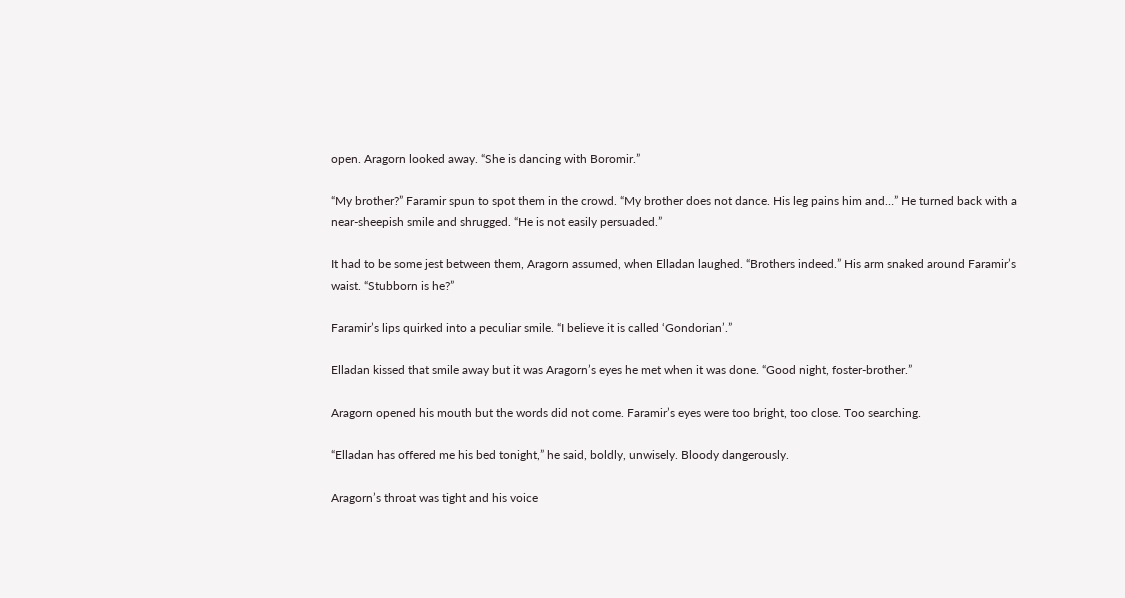open. Aragorn looked away. “She is dancing with Boromir.”

“My brother?” Faramir spun to spot them in the crowd. “My brother does not dance. His leg pains him and…” He turned back with a near-sheepish smile and shrugged. “He is not easily persuaded.”

It had to be some jest between them, Aragorn assumed, when Elladan laughed. “Brothers indeed.” His arm snaked around Faramir’s waist. “Stubborn is he?”

Faramir’s lips quirked into a peculiar smile. “I believe it is called ‘Gondorian’.”

Elladan kissed that smile away but it was Aragorn’s eyes he met when it was done. “Good night, foster-brother.”

Aragorn opened his mouth but the words did not come. Faramir’s eyes were too bright, too close. Too searching.

“Elladan has offered me his bed tonight,” he said, boldly, unwisely. Bloody dangerously.

Aragorn’s throat was tight and his voice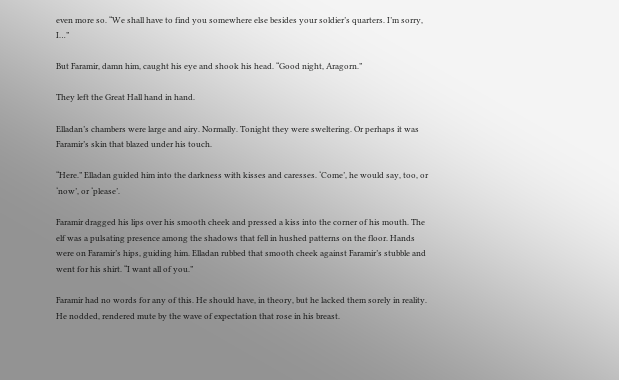even more so. “We shall have to find you somewhere else besides your soldier’s quarters. I’m sorry, I…”

But Faramir, damn him, caught his eye and shook his head. “Good night, Aragorn.”

They left the Great Hall hand in hand.

Elladan’s chambers were large and airy. Normally. Tonight they were sweltering. Or perhaps it was Faramir’s skin that blazed under his touch.

“Here.” Elladan guided him into the darkness with kisses and caresses. ‘Come’, he would say, too, or ‘now’, or ‘please’.

Faramir dragged his lips over his smooth cheek and pressed a kiss into the corner of his mouth. The elf was a pulsating presence among the shadows that fell in hushed patterns on the floor. Hands were on Faramir’s hips, guiding him. Elladan rubbed that smooth cheek against Faramir’s stubble and went for his shirt. “I want all of you.”

Faramir had no words for any of this. He should have, in theory, but he lacked them sorely in reality. He nodded, rendered mute by the wave of expectation that rose in his breast.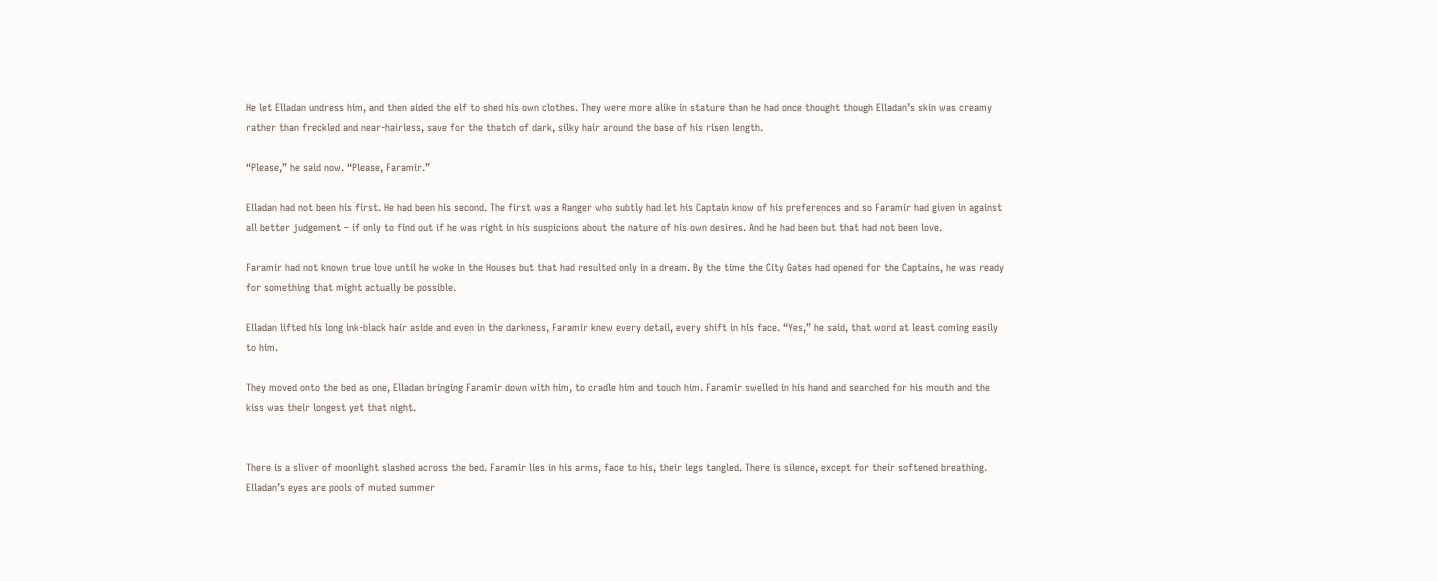He let Elladan undress him, and then aided the elf to shed his own clothes. They were more alike in stature than he had once thought though Elladan’s skin was creamy rather than freckled and near-hairless, save for the thatch of dark, silky hair around the base of his risen length.

“Please,” he said now. “Please, Faramir.”

Elladan had not been his first. He had been his second. The first was a Ranger who subtly had let his Captain know of his preferences and so Faramir had given in against all better judgement – if only to find out if he was right in his suspicions about the nature of his own desires. And he had been but that had not been love.

Faramir had not known true love until he woke in the Houses but that had resulted only in a dream. By the time the City Gates had opened for the Captains, he was ready for something that might actually be possible.

Elladan lifted his long ink-black hair aside and even in the darkness, Faramir knew every detail, every shift in his face. “Yes,” he said, that word at least coming easily to him.

They moved onto the bed as one, Elladan bringing Faramir down with him, to cradle him and touch him. Faramir swelled in his hand and searched for his mouth and the kiss was their longest yet that night.


There is a sliver of moonlight slashed across the bed. Faramir lies in his arms, face to his, their legs tangled. There is silence, except for their softened breathing. Elladan’s eyes are pools of muted summer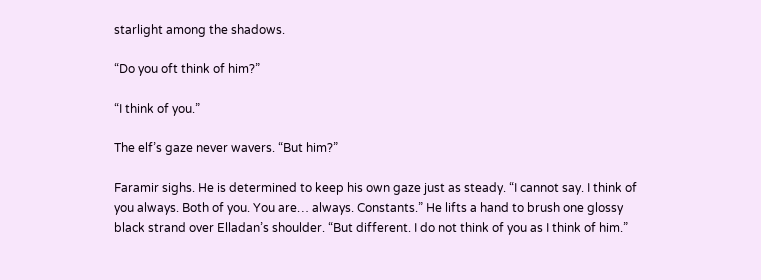starlight among the shadows.

“Do you oft think of him?”

“I think of you.”

The elf’s gaze never wavers. “But him?”

Faramir sighs. He is determined to keep his own gaze just as steady. “I cannot say. I think of you always. Both of you. You are… always. Constants.” He lifts a hand to brush one glossy black strand over Elladan’s shoulder. “But different. I do not think of you as I think of him.”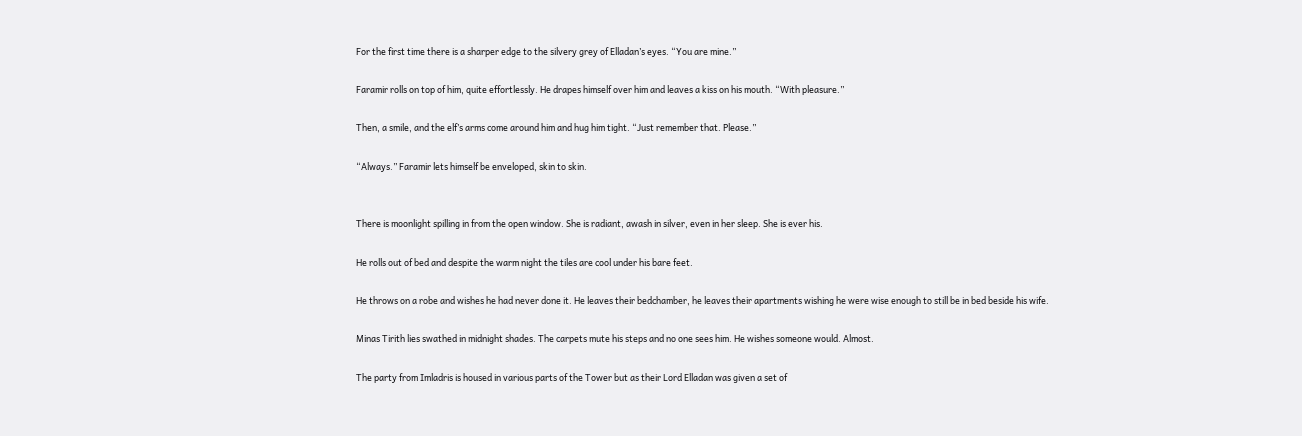For the first time there is a sharper edge to the silvery grey of Elladan’s eyes. “You are mine.”

Faramir rolls on top of him, quite effortlessly. He drapes himself over him and leaves a kiss on his mouth. “With pleasure.”

Then, a smile, and the elf’s arms come around him and hug him tight. “Just remember that. Please.”

“Always.” Faramir lets himself be enveloped, skin to skin.


There is moonlight spilling in from the open window. She is radiant, awash in silver, even in her sleep. She is ever his.

He rolls out of bed and despite the warm night the tiles are cool under his bare feet.

He throws on a robe and wishes he had never done it. He leaves their bedchamber, he leaves their apartments wishing he were wise enough to still be in bed beside his wife.

Minas Tirith lies swathed in midnight shades. The carpets mute his steps and no one sees him. He wishes someone would. Almost.

The party from Imladris is housed in various parts of the Tower but as their Lord Elladan was given a set of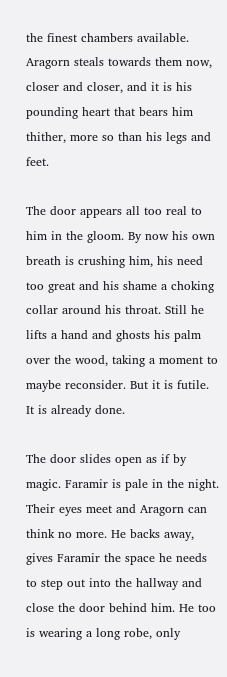the finest chambers available. Aragorn steals towards them now, closer and closer, and it is his pounding heart that bears him thither, more so than his legs and feet.

The door appears all too real to him in the gloom. By now his own breath is crushing him, his need too great and his shame a choking collar around his throat. Still he lifts a hand and ghosts his palm over the wood, taking a moment to maybe reconsider. But it is futile. It is already done.

The door slides open as if by magic. Faramir is pale in the night. Their eyes meet and Aragorn can think no more. He backs away, gives Faramir the space he needs to step out into the hallway and close the door behind him. He too is wearing a long robe, only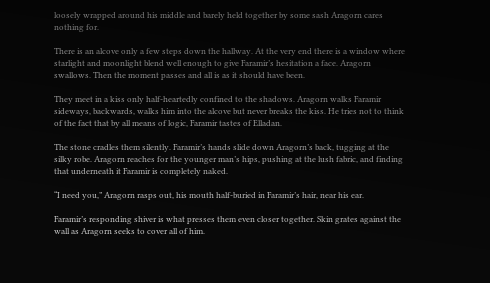loosely wrapped around his middle and barely held together by some sash Aragorn cares nothing for.

There is an alcove only a few steps down the hallway. At the very end there is a window where starlight and moonlight blend well enough to give Faramir’s hesitation a face. Aragorn swallows. Then the moment passes and all is as it should have been.

They meet in a kiss only half-heartedly confined to the shadows. Aragorn walks Faramir sideways, backwards, walks him into the alcove but never breaks the kiss. He tries not to think of the fact that by all means of logic, Faramir tastes of Elladan.

The stone cradles them silently. Faramir’s hands slide down Aragorn’s back, tugging at the silky robe. Aragorn reaches for the younger man’s hips, pushing at the lush fabric, and finding that underneath it Faramir is completely naked.

“I need you,” Aragorn rasps out, his mouth half-buried in Faramir’s hair, near his ear.

Faramir’s responding shiver is what presses them even closer together. Skin grates against the wall as Aragorn seeks to cover all of him.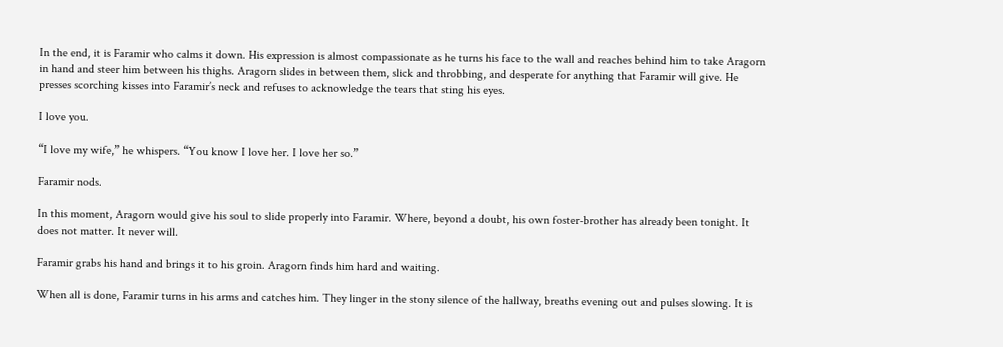In the end, it is Faramir who calms it down. His expression is almost compassionate as he turns his face to the wall and reaches behind him to take Aragorn in hand and steer him between his thighs. Aragorn slides in between them, slick and throbbing, and desperate for anything that Faramir will give. He presses scorching kisses into Faramir’s neck and refuses to acknowledge the tears that sting his eyes.

I love you.

“I love my wife,” he whispers. “You know I love her. I love her so.”

Faramir nods.

In this moment, Aragorn would give his soul to slide properly into Faramir. Where, beyond a doubt, his own foster-brother has already been tonight. It does not matter. It never will.

Faramir grabs his hand and brings it to his groin. Aragorn finds him hard and waiting.

When all is done, Faramir turns in his arms and catches him. They linger in the stony silence of the hallway, breaths evening out and pulses slowing. It is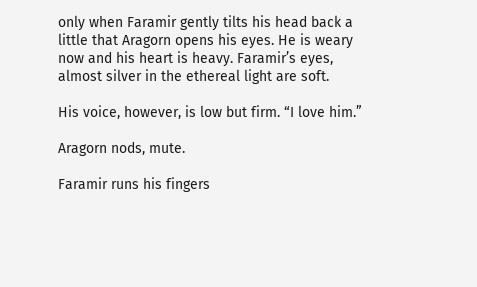only when Faramir gently tilts his head back a little that Aragorn opens his eyes. He is weary now and his heart is heavy. Faramir’s eyes, almost silver in the ethereal light are soft.

His voice, however, is low but firm. “I love him.”

Aragorn nods, mute.

Faramir runs his fingers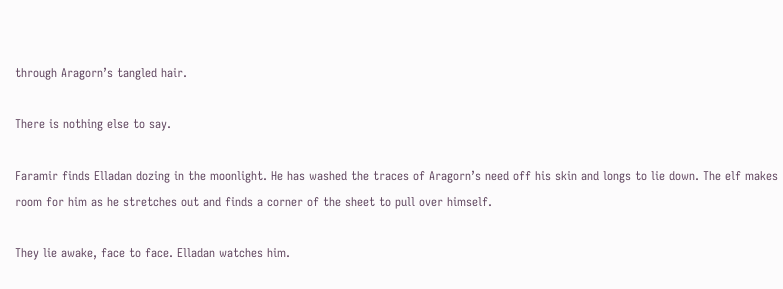through Aragorn’s tangled hair.

There is nothing else to say.

Faramir finds Elladan dozing in the moonlight. He has washed the traces of Aragorn’s need off his skin and longs to lie down. The elf makes room for him as he stretches out and finds a corner of the sheet to pull over himself.

They lie awake, face to face. Elladan watches him.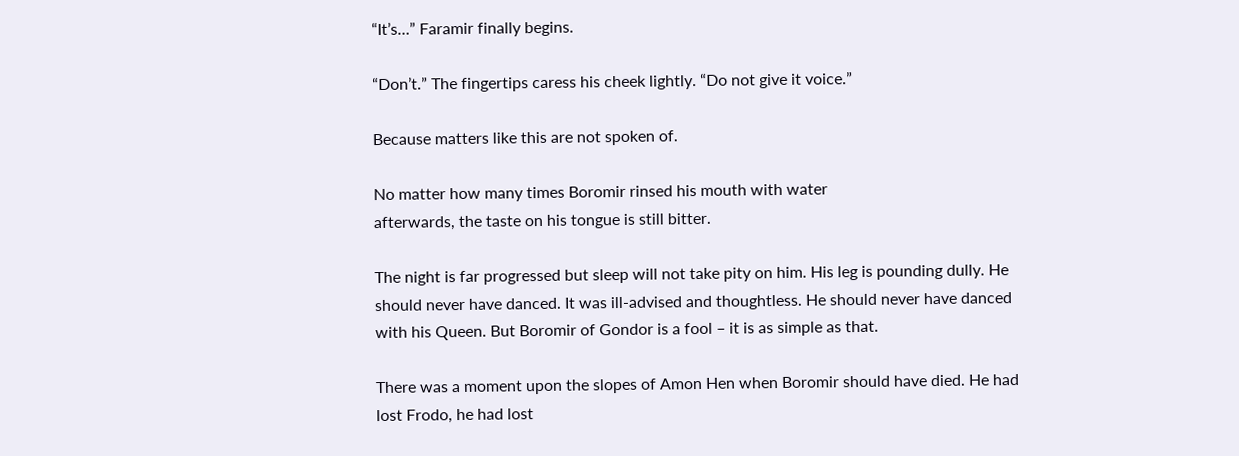“It’s…” Faramir finally begins.

“Don’t.” The fingertips caress his cheek lightly. “Do not give it voice.”

Because matters like this are not spoken of.

No matter how many times Boromir rinsed his mouth with water
afterwards, the taste on his tongue is still bitter.

The night is far progressed but sleep will not take pity on him. His leg is pounding dully. He should never have danced. It was ill-advised and thoughtless. He should never have danced with his Queen. But Boromir of Gondor is a fool – it is as simple as that.

There was a moment upon the slopes of Amon Hen when Boromir should have died. He had lost Frodo, he had lost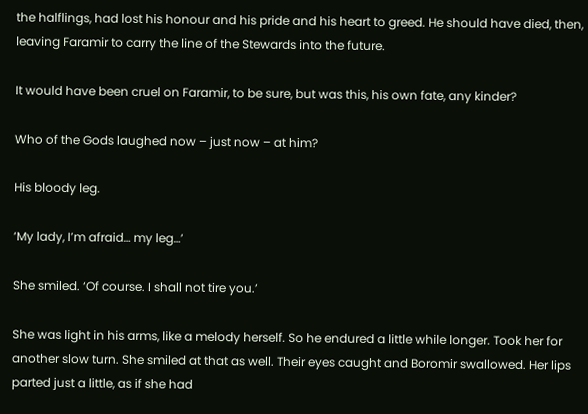the halflings, had lost his honour and his pride and his heart to greed. He should have died, then, leaving Faramir to carry the line of the Stewards into the future.

It would have been cruel on Faramir, to be sure, but was this, his own fate, any kinder?

Who of the Gods laughed now – just now – at him?

His bloody leg.

‘My lady, I’m afraid… my leg…’

She smiled. ‘Of course. I shall not tire you.’

She was light in his arms, like a melody herself. So he endured a little while longer. Took her for another slow turn. She smiled at that as well. Their eyes caught and Boromir swallowed. Her lips parted just a little, as if she had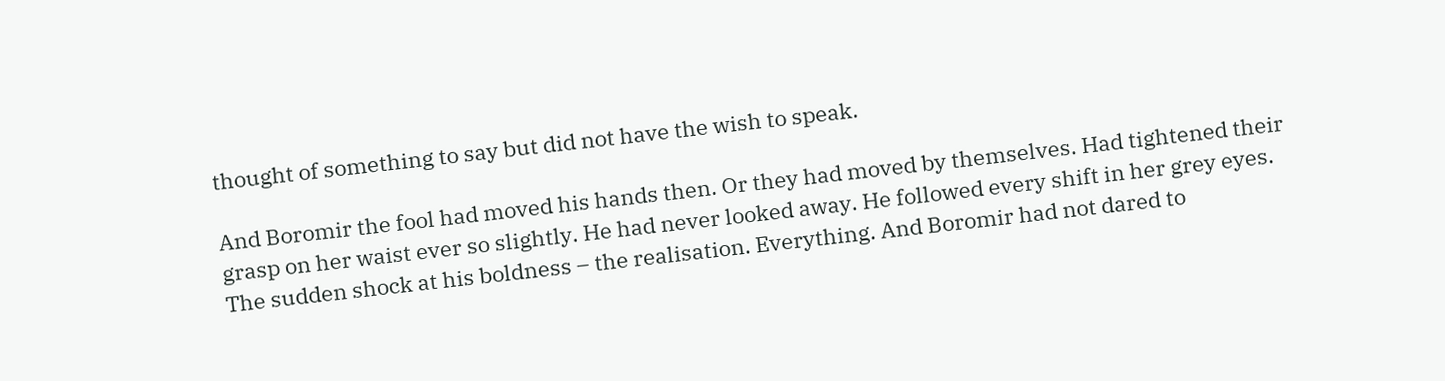thought of something to say but did not have the wish to speak.

And Boromir the fool had moved his hands then. Or they had moved by themselves. Had tightened their grasp on her waist ever so slightly. He had never looked away. He followed every shift in her grey eyes. The sudden shock at his boldness – the realisation. Everything. And Boromir had not dared to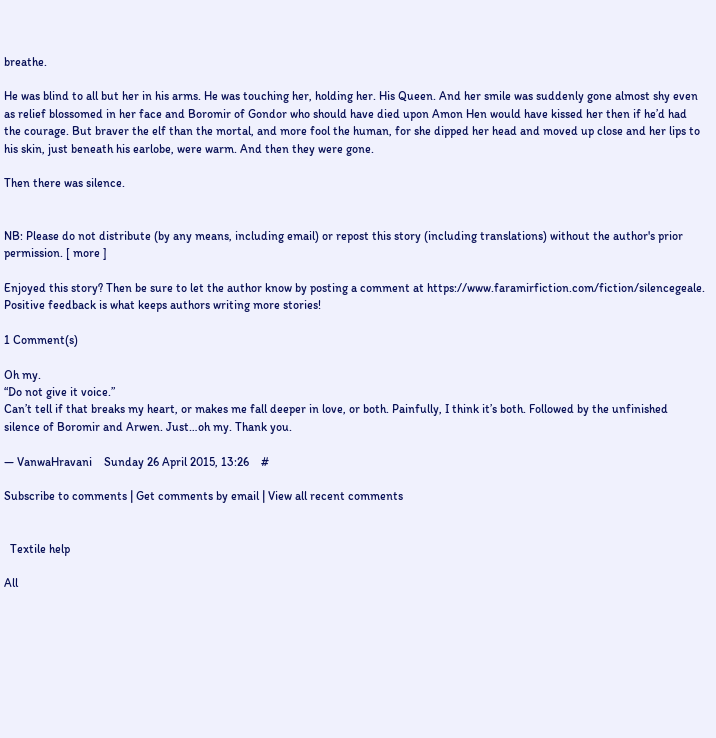breathe.

He was blind to all but her in his arms. He was touching her, holding her. His Queen. And her smile was suddenly gone almost shy even as relief blossomed in her face and Boromir of Gondor who should have died upon Amon Hen would have kissed her then if he’d had the courage. But braver the elf than the mortal, and more fool the human, for she dipped her head and moved up close and her lips to his skin, just beneath his earlobe, were warm. And then they were gone.

Then there was silence.


NB: Please do not distribute (by any means, including email) or repost this story (including translations) without the author's prior permission. [ more ]

Enjoyed this story? Then be sure to let the author know by posting a comment at https://www.faramirfiction.com/fiction/silencegeale. Positive feedback is what keeps authors writing more stories!

1 Comment(s)

Oh my.
“Do not give it voice.”
Can’t tell if that breaks my heart, or makes me fall deeper in love, or both. Painfully, I think it’s both. Followed by the unfinished silence of Boromir and Arwen. Just…oh my. Thank you.

— VanwaHravani    Sunday 26 April 2015, 13:26    #

Subscribe to comments | Get comments by email | View all recent comments


  Textile help

All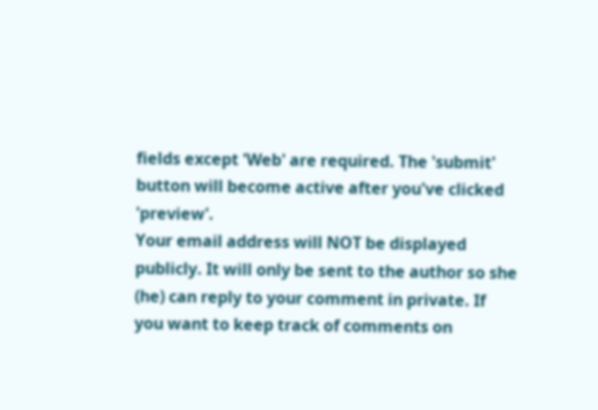fields except 'Web' are required. The 'submit' button will become active after you've clicked 'preview'.
Your email address will NOT be displayed publicly. It will only be sent to the author so she (he) can reply to your comment in private. If you want to keep track of comments on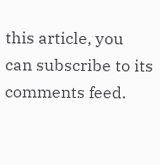this article, you can subscribe to its comments feed.